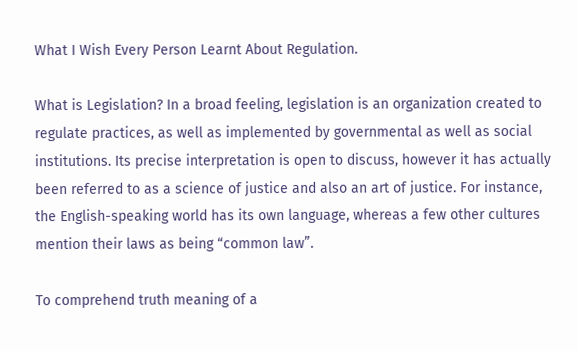What I Wish Every Person Learnt About Regulation.

What is Legislation? In a broad feeling, legislation is an organization created to regulate practices, as well as implemented by governmental as well as social institutions. Its precise interpretation is open to discuss, however it has actually been referred to as a science of justice and also an art of justice. For instance, the English-speaking world has its own language, whereas a few other cultures mention their laws as being “common law”.

To comprehend truth meaning of a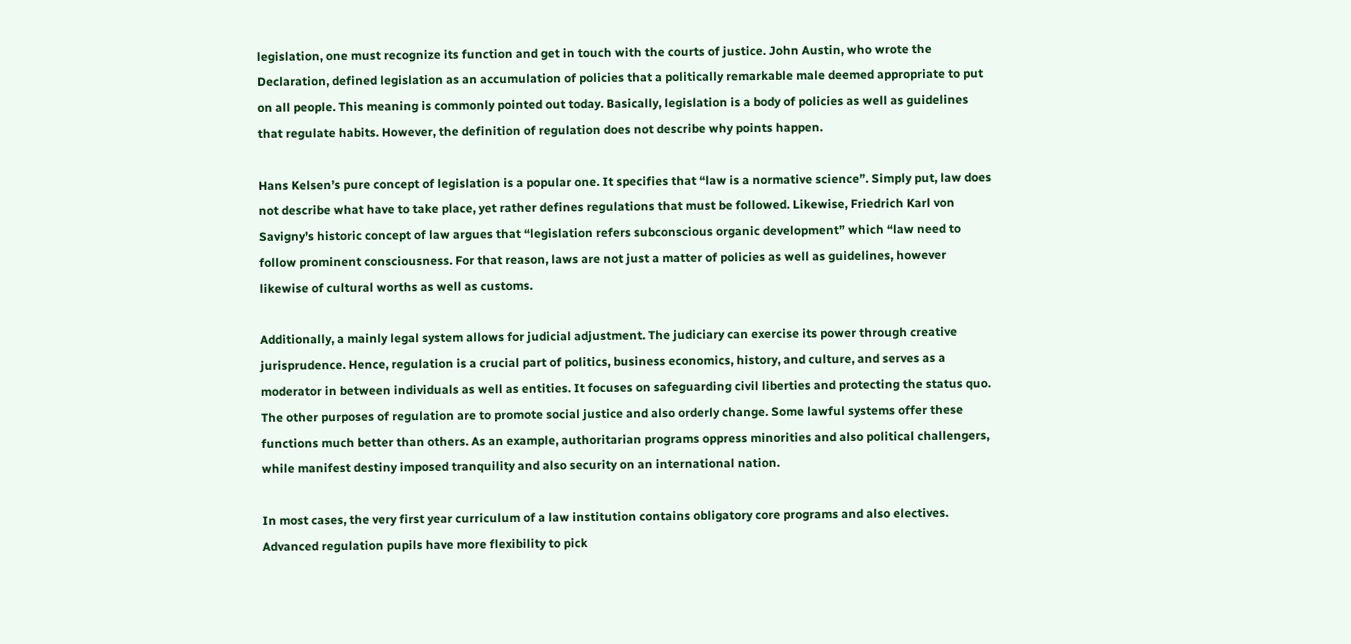legislation, one must recognize its function and get in touch with the courts of justice. John Austin, who wrote the Declaration, defined legislation as an accumulation of policies that a politically remarkable male deemed appropriate to put on all people. This meaning is commonly pointed out today. Basically, legislation is a body of policies as well as guidelines that regulate habits. However, the definition of regulation does not describe why points happen.

Hans Kelsen’s pure concept of legislation is a popular one. It specifies that “law is a normative science”. Simply put, law does not describe what have to take place, yet rather defines regulations that must be followed. Likewise, Friedrich Karl von Savigny’s historic concept of law argues that “legislation refers subconscious organic development” which “law need to follow prominent consciousness. For that reason, laws are not just a matter of policies as well as guidelines, however likewise of cultural worths as well as customs.

Additionally, a mainly legal system allows for judicial adjustment. The judiciary can exercise its power through creative jurisprudence. Hence, regulation is a crucial part of politics, business economics, history, and culture, and serves as a moderator in between individuals as well as entities. It focuses on safeguarding civil liberties and protecting the status quo. The other purposes of regulation are to promote social justice and also orderly change. Some lawful systems offer these functions much better than others. As an example, authoritarian programs oppress minorities and also political challengers, while manifest destiny imposed tranquility and also security on an international nation.

In most cases, the very first year curriculum of a law institution contains obligatory core programs and also electives. Advanced regulation pupils have more flexibility to pick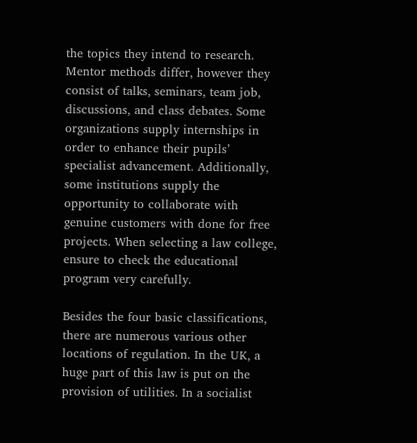the topics they intend to research. Mentor methods differ, however they consist of talks, seminars, team job, discussions, and class debates. Some organizations supply internships in order to enhance their pupils’ specialist advancement. Additionally, some institutions supply the opportunity to collaborate with genuine customers with done for free projects. When selecting a law college, ensure to check the educational program very carefully.

Besides the four basic classifications, there are numerous various other locations of regulation. In the UK, a huge part of this law is put on the provision of utilities. In a socialist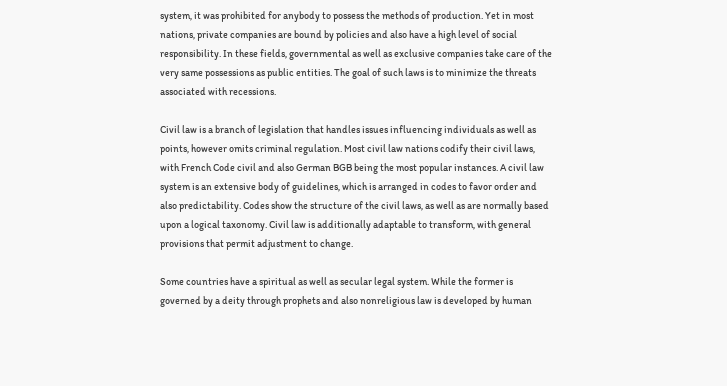system, it was prohibited for anybody to possess the methods of production. Yet in most nations, private companies are bound by policies and also have a high level of social responsibility. In these fields, governmental as well as exclusive companies take care of the very same possessions as public entities. The goal of such laws is to minimize the threats associated with recessions.

Civil law is a branch of legislation that handles issues influencing individuals as well as points, however omits criminal regulation. Most civil law nations codify their civil laws, with French Code civil and also German BGB being the most popular instances. A civil law system is an extensive body of guidelines, which is arranged in codes to favor order and also predictability. Codes show the structure of the civil laws, as well as are normally based upon a logical taxonomy. Civil law is additionally adaptable to transform, with general provisions that permit adjustment to change.

Some countries have a spiritual as well as secular legal system. While the former is governed by a deity through prophets and also nonreligious law is developed by human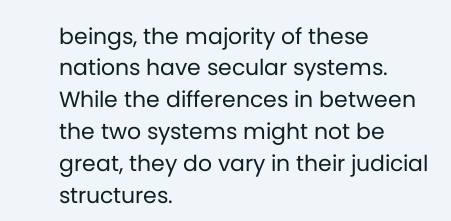beings, the majority of these nations have secular systems. While the differences in between the two systems might not be great, they do vary in their judicial structures.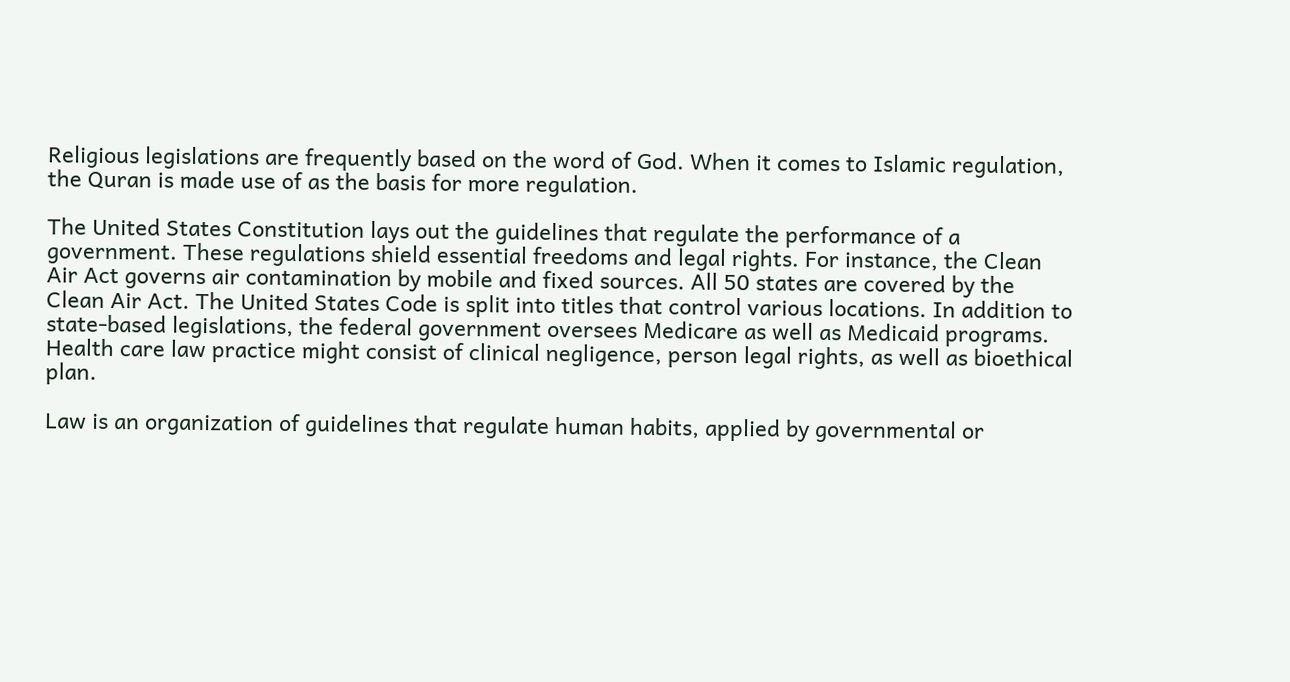Religious legislations are frequently based on the word of God. When it comes to Islamic regulation, the Quran is made use of as the basis for more regulation.

The United States Constitution lays out the guidelines that regulate the performance of a government. These regulations shield essential freedoms and legal rights. For instance, the Clean Air Act governs air contamination by mobile and fixed sources. All 50 states are covered by the Clean Air Act. The United States Code is split into titles that control various locations. In addition to state-based legislations, the federal government oversees Medicare as well as Medicaid programs. Health care law practice might consist of clinical negligence, person legal rights, as well as bioethical plan.

Law is an organization of guidelines that regulate human habits, applied by governmental or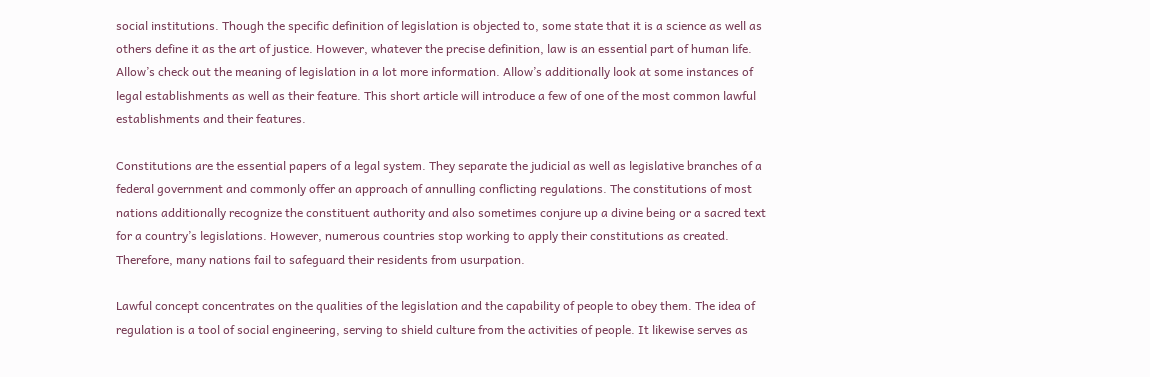social institutions. Though the specific definition of legislation is objected to, some state that it is a science as well as others define it as the art of justice. However, whatever the precise definition, law is an essential part of human life. Allow’s check out the meaning of legislation in a lot more information. Allow’s additionally look at some instances of legal establishments as well as their feature. This short article will introduce a few of one of the most common lawful establishments and their features.

Constitutions are the essential papers of a legal system. They separate the judicial as well as legislative branches of a federal government and commonly offer an approach of annulling conflicting regulations. The constitutions of most nations additionally recognize the constituent authority and also sometimes conjure up a divine being or a sacred text for a country’s legislations. However, numerous countries stop working to apply their constitutions as created. Therefore, many nations fail to safeguard their residents from usurpation.

Lawful concept concentrates on the qualities of the legislation and the capability of people to obey them. The idea of regulation is a tool of social engineering, serving to shield culture from the activities of people. It likewise serves as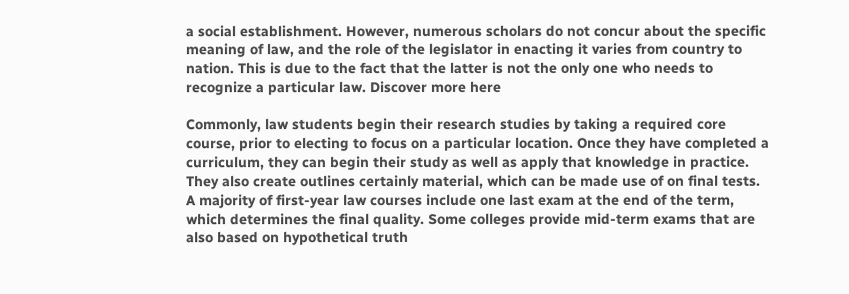a social establishment. However, numerous scholars do not concur about the specific meaning of law, and the role of the legislator in enacting it varies from country to nation. This is due to the fact that the latter is not the only one who needs to recognize a particular law. Discover more here

Commonly, law students begin their research studies by taking a required core course, prior to electing to focus on a particular location. Once they have completed a curriculum, they can begin their study as well as apply that knowledge in practice. They also create outlines certainly material, which can be made use of on final tests. A majority of first-year law courses include one last exam at the end of the term, which determines the final quality. Some colleges provide mid-term exams that are also based on hypothetical truth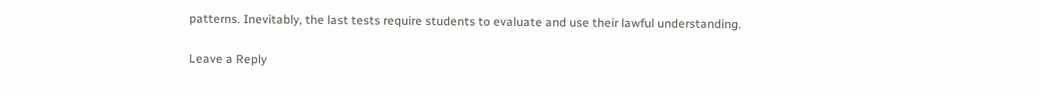patterns. Inevitably, the last tests require students to evaluate and use their lawful understanding.

Leave a Reply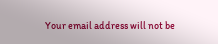Your email address will not be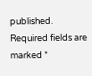published. Required fields are marked *